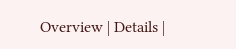Overview | Details |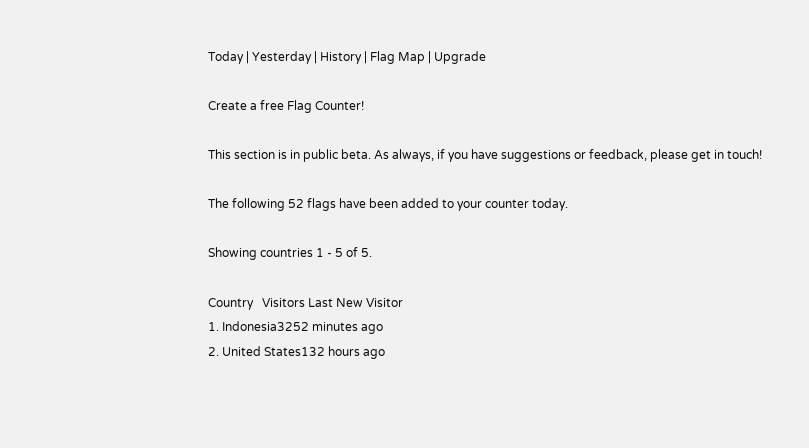Today | Yesterday | History | Flag Map | Upgrade

Create a free Flag Counter!

This section is in public beta. As always, if you have suggestions or feedback, please get in touch!

The following 52 flags have been added to your counter today.

Showing countries 1 - 5 of 5.

Country   Visitors Last New Visitor
1. Indonesia3252 minutes ago
2. United States132 hours ago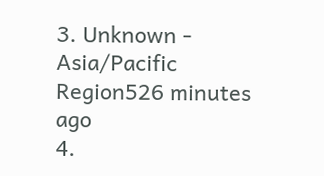3. Unknown - Asia/Pacific Region526 minutes ago
4.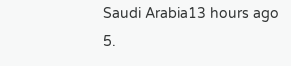Saudi Arabia13 hours ago
5.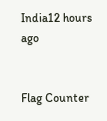India12 hours ago


Flag Counter